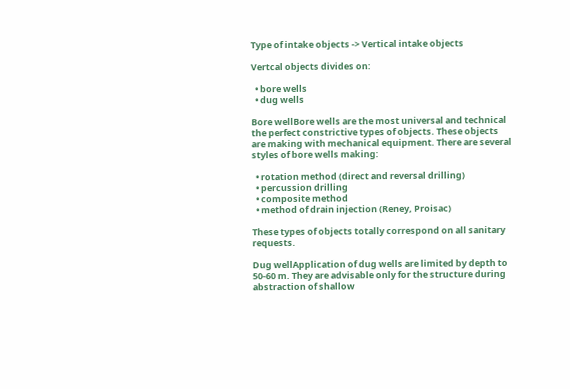Type of intake objects -> Vertical intake objects

Vertcal objects divides on:

  • bore wells
  • dug wells

Bore wellBore wells are the most universal and technical the perfect constrictive types of objects. These objects are making with mechanical equipment. There are several styles of bore wells making:

  • rotation method (direct and reversal drilling)
  • percussion drilling
  • composite method
  • method of drain injection (Reney, Proisac)

These types of objects totally correspond on all sanitary requests.

Dug wellApplication of dug wells are limited by depth to 50-60 m. They are advisable only for the structure during abstraction of shallow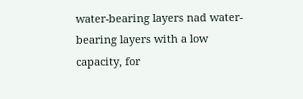water-bearing layers nad water-bearing layers with a low capacity, for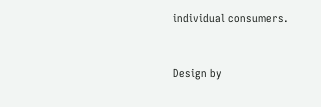individual consumers.


Design by